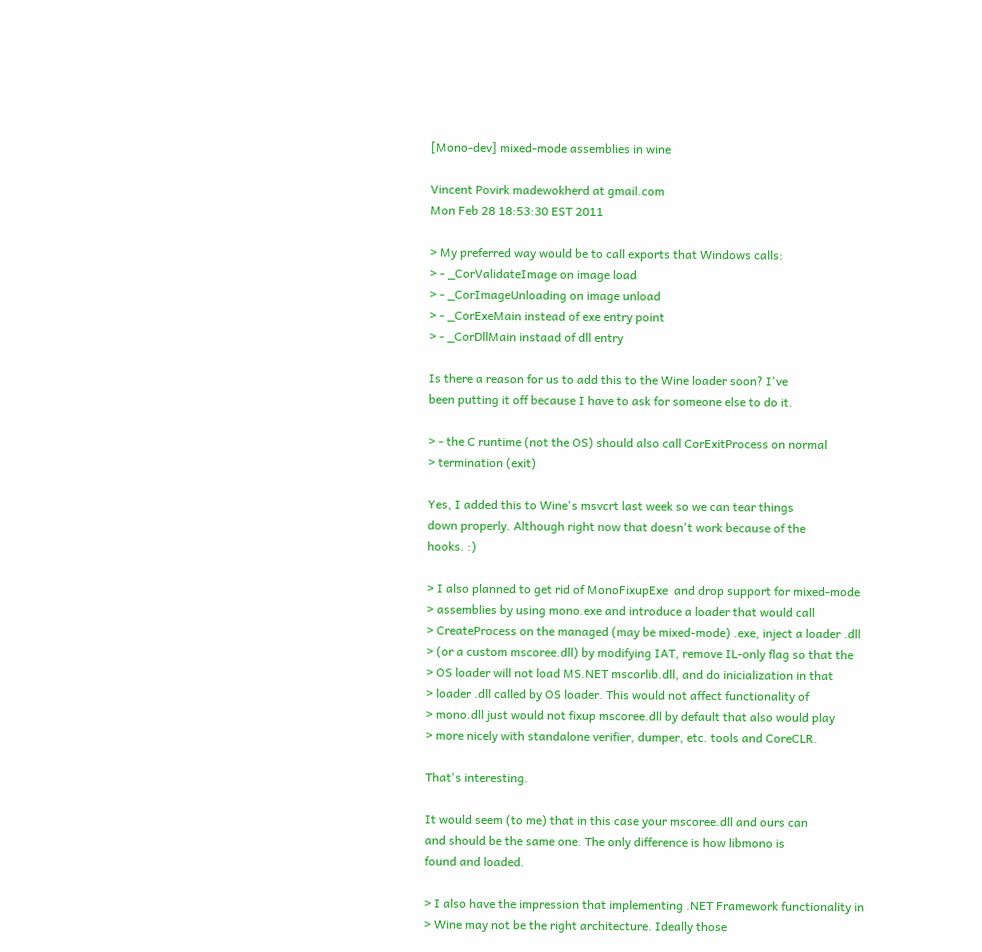[Mono-dev] mixed-mode assemblies in wine

Vincent Povirk madewokherd at gmail.com
Mon Feb 28 18:53:30 EST 2011

> My preferred way would be to call exports that Windows calls:
> - _CorValidateImage on image load
> - _CorImageUnloading on image unload
> - _CorExeMain instead of exe entry point
> - _CorDllMain instaad of dll entry

Is there a reason for us to add this to the Wine loader soon? I've
been putting it off because I have to ask for someone else to do it.

> - the C runtime (not the OS) should also call CorExitProcess on normal
> termination (exit)

Yes, I added this to Wine's msvcrt last week so we can tear things
down properly. Although right now that doesn't work because of the
hooks. :)

> I also planned to get rid of MonoFixupExe  and drop support for mixed-mode
> assemblies by using mono.exe and introduce a loader that would call
> CreateProcess on the managed (may be mixed-mode) .exe, inject a loader .dll
> (or a custom mscoree.dll) by modifying IAT, remove IL-only flag so that the
> OS loader will not load MS.NET mscorlib.dll, and do inicialization in that
> loader .dll called by OS loader. This would not affect functionality of
> mono.dll just would not fixup mscoree.dll by default that also would play
> more nicely with standalone verifier, dumper, etc. tools and CoreCLR.

That's interesting.

It would seem (to me) that in this case your mscoree.dll and ours can
and should be the same one. The only difference is how libmono is
found and loaded.

> I also have the impression that implementing .NET Framework functionality in
> Wine may not be the right architecture. Ideally those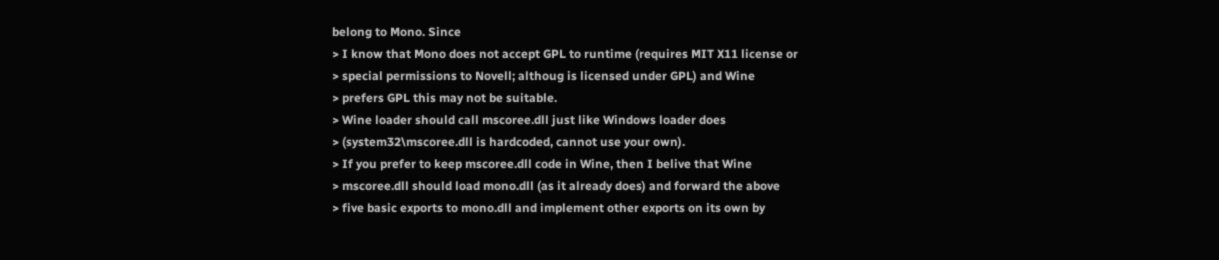belong to Mono. Since
> I know that Mono does not accept GPL to runtime (requires MIT X11 license or
> special permissions to Novell; althoug is licensed under GPL) and Wine
> prefers GPL this may not be suitable.
> Wine loader should call mscoree.dll just like Windows loader does
> (system32\mscoree.dll is hardcoded, cannot use your own).
> If you prefer to keep mscoree.dll code in Wine, then I belive that Wine
> mscoree.dll should load mono.dll (as it already does) and forward the above
> five basic exports to mono.dll and implement other exports on its own by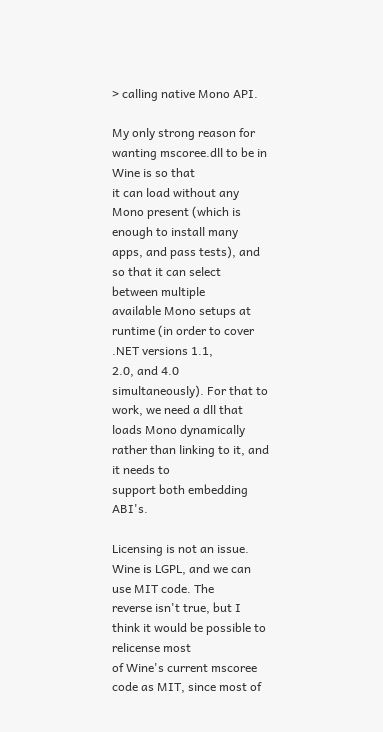> calling native Mono API.

My only strong reason for wanting mscoree.dll to be in Wine is so that
it can load without any Mono present (which is enough to install many
apps, and pass tests), and so that it can select between multiple
available Mono setups at runtime (in order to cover .NET versions 1.1,
2.0, and 4.0 simultaneously). For that to work, we need a dll that
loads Mono dynamically rather than linking to it, and it needs to
support both embedding ABI's.

Licensing is not an issue. Wine is LGPL, and we can use MIT code. The
reverse isn't true, but I think it would be possible to relicense most
of Wine's current mscoree code as MIT, since most of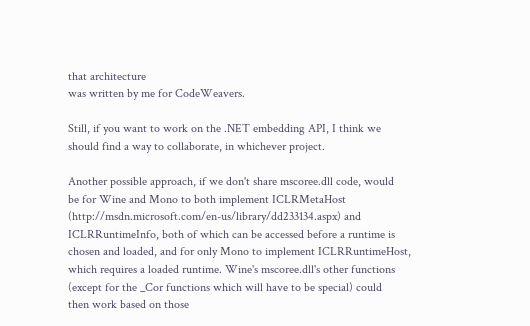that architecture
was written by me for CodeWeavers.

Still, if you want to work on the .NET embedding API, I think we
should find a way to collaborate, in whichever project.

Another possible approach, if we don't share mscoree.dll code, would
be for Wine and Mono to both implement ICLRMetaHost
(http://msdn.microsoft.com/en-us/library/dd233134.aspx) and
ICLRRuntimeInfo, both of which can be accessed before a runtime is
chosen and loaded, and for only Mono to implement ICLRRuntimeHost,
which requires a loaded runtime. Wine's mscoree.dll's other functions
(except for the _Cor functions which will have to be special) could
then work based on those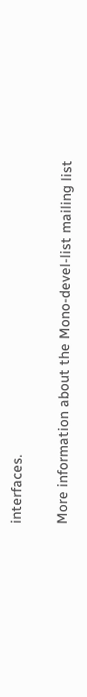interfaces.

More information about the Mono-devel-list mailing list